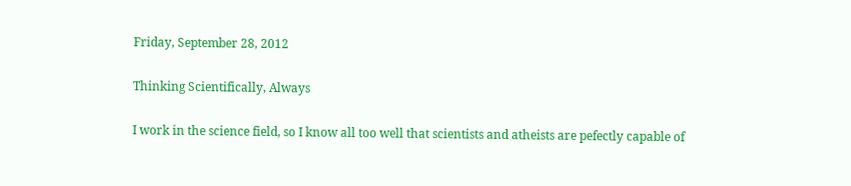Friday, September 28, 2012

Thinking Scientifically, Always

I work in the science field, so I know all too well that scientists and atheists are pefectly capable of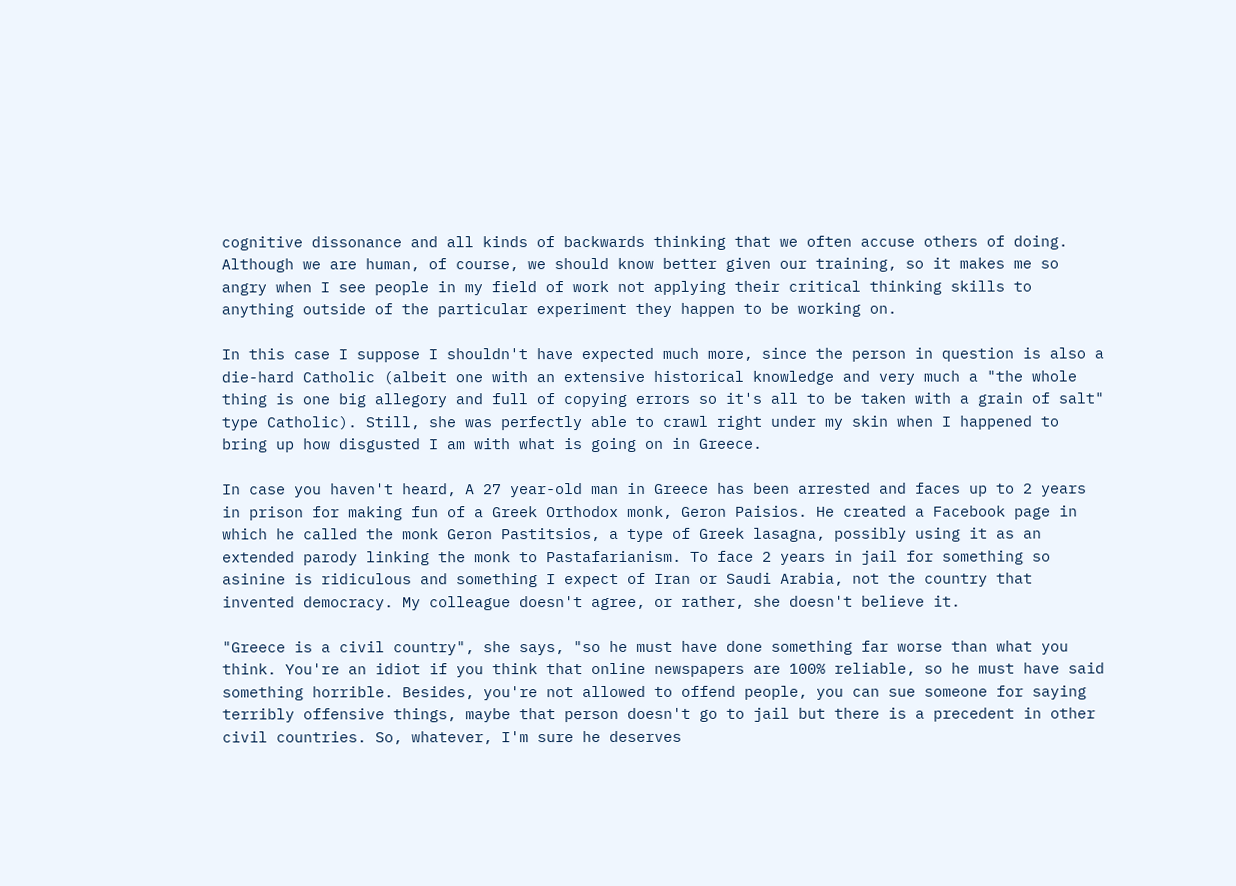cognitive dissonance and all kinds of backwards thinking that we often accuse others of doing. Although we are human, of course, we should know better given our training, so it makes me so angry when I see people in my field of work not applying their critical thinking skills to anything outside of the particular experiment they happen to be working on.

In this case I suppose I shouldn't have expected much more, since the person in question is also a die-hard Catholic (albeit one with an extensive historical knowledge and very much a "the whole thing is one big allegory and full of copying errors so it's all to be taken with a grain of salt" type Catholic). Still, she was perfectly able to crawl right under my skin when I happened to bring up how disgusted I am with what is going on in Greece.

In case you haven't heard, A 27 year-old man in Greece has been arrested and faces up to 2 years in prison for making fun of a Greek Orthodox monk, Geron Paisios. He created a Facebook page in which he called the monk Geron Pastitsios, a type of Greek lasagna, possibly using it as an extended parody linking the monk to Pastafarianism. To face 2 years in jail for something so asinine is ridiculous and something I expect of Iran or Saudi Arabia, not the country that invented democracy. My colleague doesn't agree, or rather, she doesn't believe it.

"Greece is a civil country", she says, "so he must have done something far worse than what you think. You're an idiot if you think that online newspapers are 100% reliable, so he must have said something horrible. Besides, you're not allowed to offend people, you can sue someone for saying terribly offensive things, maybe that person doesn't go to jail but there is a precedent in other civil countries. So, whatever, I'm sure he deserves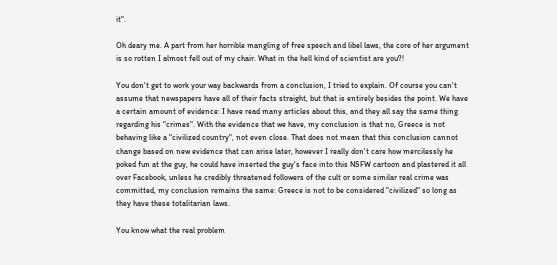it".

Oh deary me. A part from her horrible mangling of free speech and libel laws, the core of her argument is so rotten I almost fell out of my chair. What in the hell kind of scientist are you?!

You don't get to work your way backwards from a conclusion, I tried to explain. Of course you can't assume that newspapers have all of their facts straight, but that is entirely besides the point. We have a certain amount of evidence: I have read many articles about this, and they all say the same thing regarding his "crimes". With the evidence that we have, my conclusion is that no, Greece is not behaving like a "civilized country", not even close. That does not mean that this conclusion cannot change based on new evidence that can arise later, however I really don't care how mercilessly he poked fun at the guy, he could have inserted the guy's face into this NSFW cartoon and plastered it all over Facebook, unless he credibly threatened followers of the cult or some similar real crime was committed, my conclusion remains the same: Greece is not to be considered "civilized" so long as they have these totalitarian laws.

You know what the real problem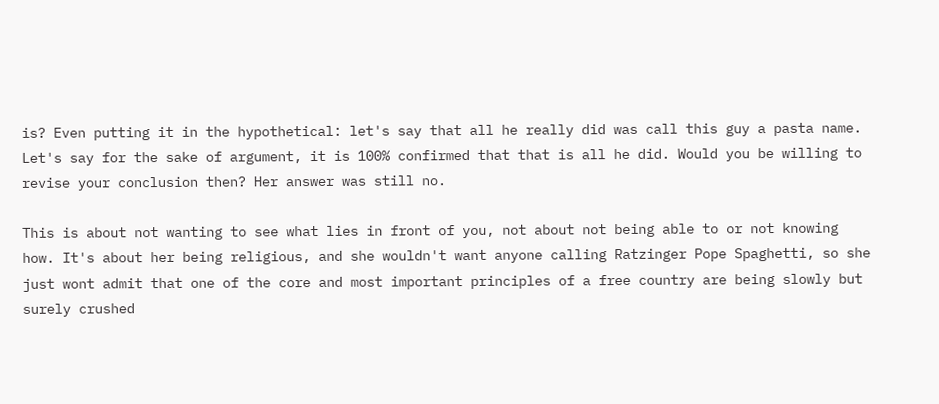is? Even putting it in the hypothetical: let's say that all he really did was call this guy a pasta name. Let's say for the sake of argument, it is 100% confirmed that that is all he did. Would you be willing to revise your conclusion then? Her answer was still no.

This is about not wanting to see what lies in front of you, not about not being able to or not knowing how. It's about her being religious, and she wouldn't want anyone calling Ratzinger Pope Spaghetti, so she just wont admit that one of the core and most important principles of a free country are being slowly but surely crushed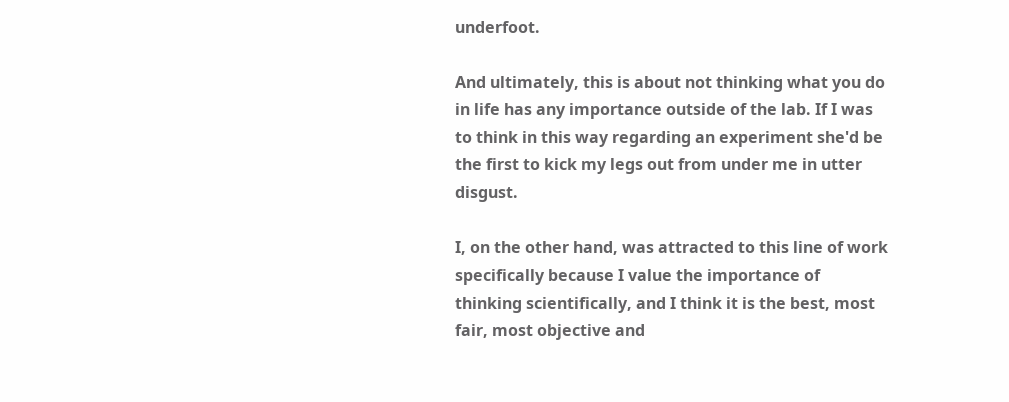underfoot.

And ultimately, this is about not thinking what you do in life has any importance outside of the lab. If I was to think in this way regarding an experiment she'd be the first to kick my legs out from under me in utter disgust.

I, on the other hand, was attracted to this line of work specifically because I value the importance of thinking scientifically, and I think it is the best, most fair, most objective and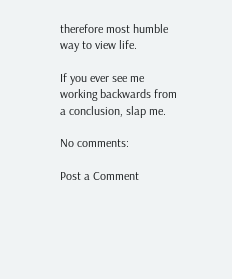therefore most humble way to view life.

If you ever see me working backwards from a conclusion, slap me.

No comments:

Post a Comment